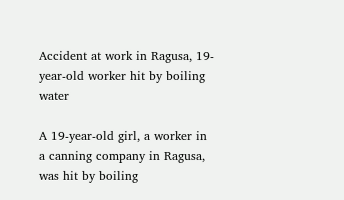Accident at work in Ragusa, 19-year-old worker hit by boiling water

A 19-year-old girl, a worker in a canning company in Ragusa, was hit by boiling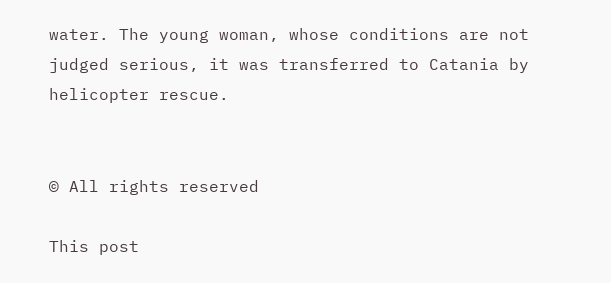water. The young woman, whose conditions are not judged serious, it was transferred to Catania by helicopter rescue.


© All rights reserved

This post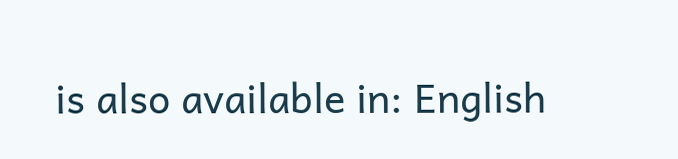is also available in: English